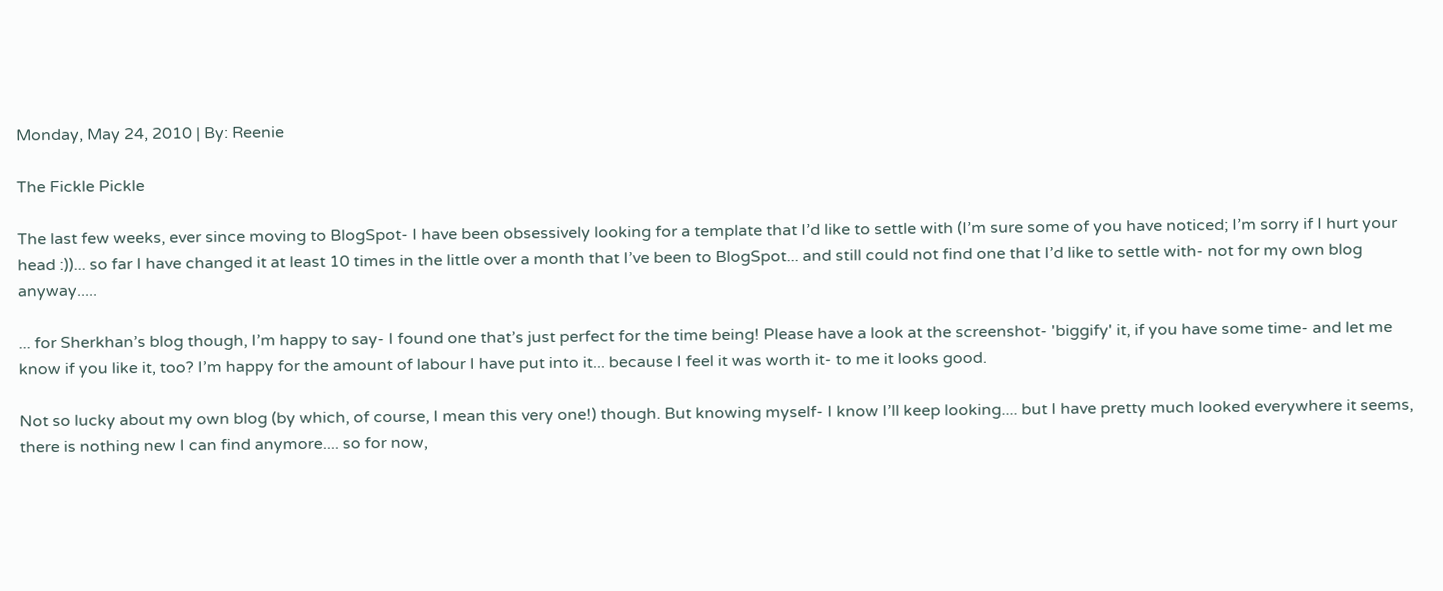Monday, May 24, 2010 | By: Reenie

The Fickle Pickle

The last few weeks, ever since moving to BlogSpot- I have been obsessively looking for a template that I’d like to settle with (I’m sure some of you have noticed; I’m sorry if I hurt your head :))... so far I have changed it at least 10 times in the little over a month that I’ve been to BlogSpot... and still could not find one that I’d like to settle with- not for my own blog anyway.....

... for Sherkhan’s blog though, I’m happy to say- I found one that’s just perfect for the time being! Please have a look at the screenshot- 'biggify' it, if you have some time- and let me know if you like it, too? I’m happy for the amount of labour I have put into it... because I feel it was worth it- to me it looks good.

Not so lucky about my own blog (by which, of course, I mean this very one!) though. But knowing myself- I know I’ll keep looking.... but I have pretty much looked everywhere it seems, there is nothing new I can find anymore.... so for now,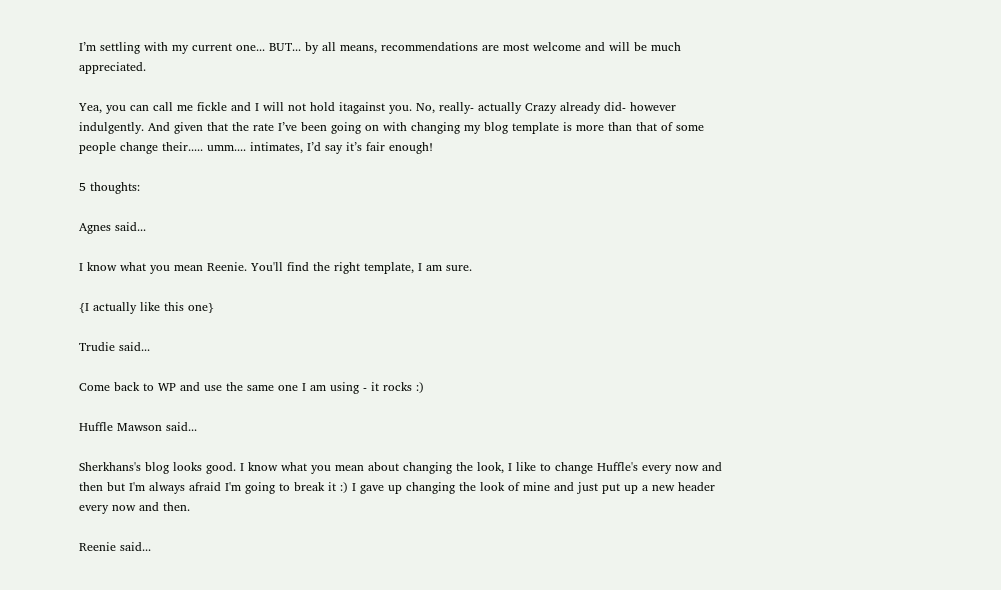I’m settling with my current one... BUT... by all means, recommendations are most welcome and will be much appreciated.

Yea, you can call me fickle and I will not hold itagainst you. No, really- actually Crazy already did- however indulgently. And given that the rate I’ve been going on with changing my blog template is more than that of some people change their..... umm.... intimates, I’d say it’s fair enough!

5 thoughts:

Agnes said...

I know what you mean Reenie. You'll find the right template, I am sure.

{I actually like this one}

Trudie said...

Come back to WP and use the same one I am using - it rocks :)

Huffle Mawson said...

Sherkhans's blog looks good. I know what you mean about changing the look, I like to change Huffle's every now and then but I'm always afraid I'm going to break it :) I gave up changing the look of mine and just put up a new header every now and then.

Reenie said...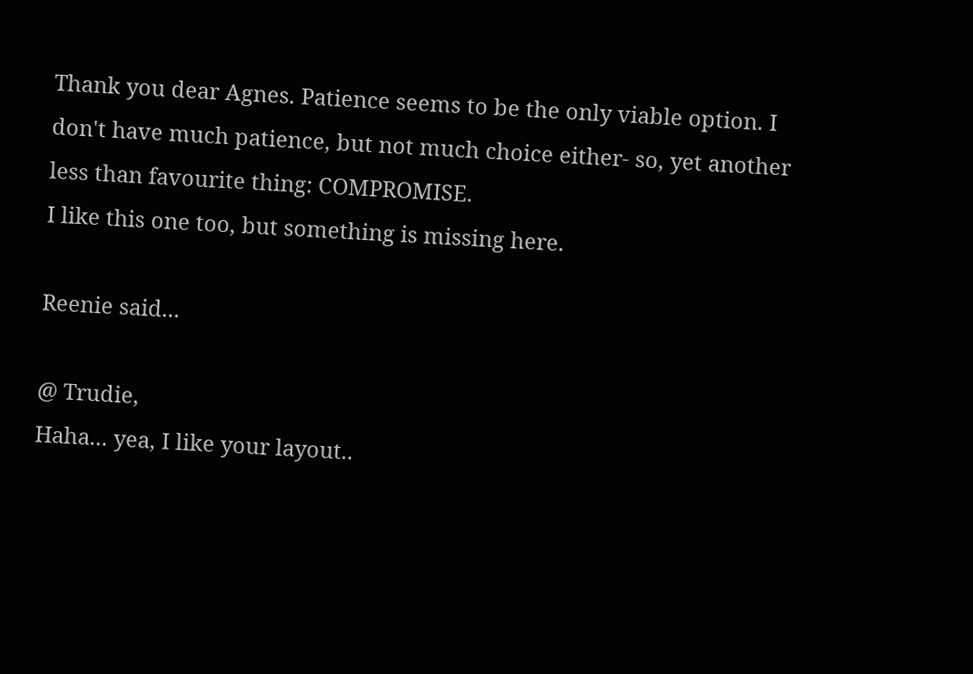Thank you dear Agnes. Patience seems to be the only viable option. I don't have much patience, but not much choice either- so, yet another less than favourite thing: COMPROMISE.
I like this one too, but something is missing here.

Reenie said...

@ Trudie,
Haha... yea, I like your layout..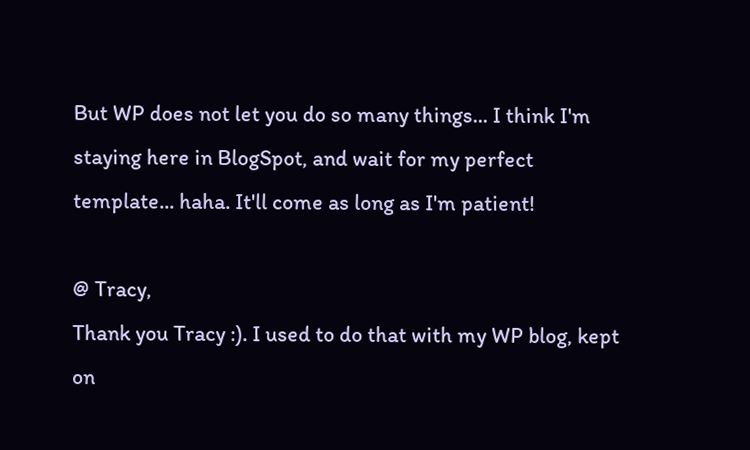But WP does not let you do so many things... I think I'm staying here in BlogSpot, and wait for my perfect template... haha. It'll come as long as I'm patient!

@ Tracy,
Thank you Tracy :). I used to do that with my WP blog, kept on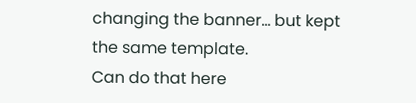changing the banner... but kept the same template.
Can do that here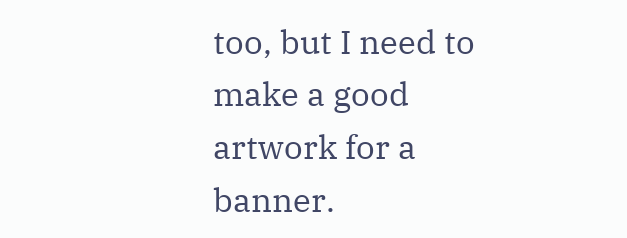too, but I need to make a good artwork for a banner.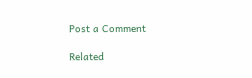Post a Comment

Related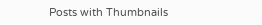Posts with Thumbnails